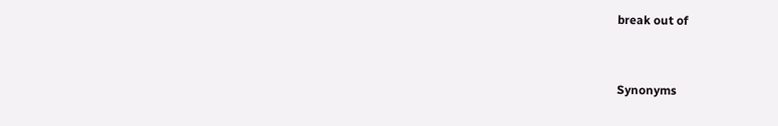break out of


Synonyms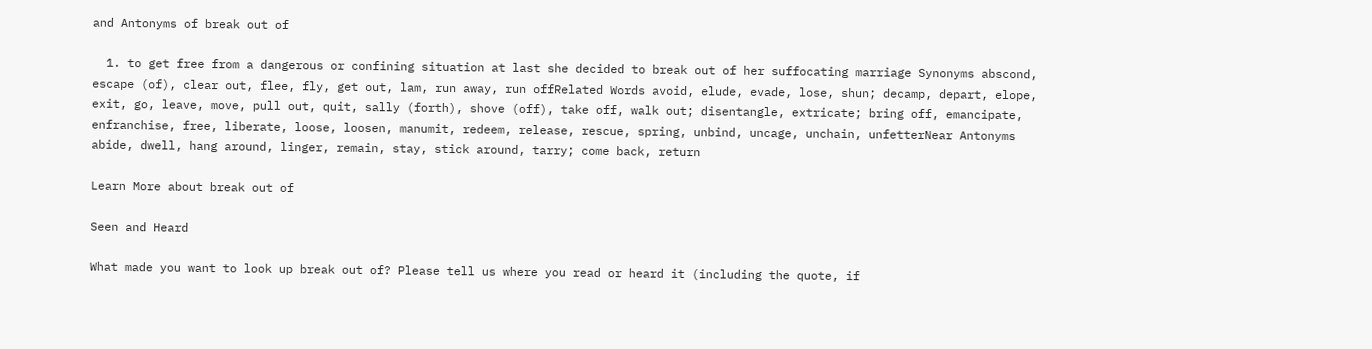and Antonyms of break out of

  1. to get free from a dangerous or confining situation at last she decided to break out of her suffocating marriage Synonyms abscond, escape (of), clear out, flee, fly, get out, lam, run away, run offRelated Words avoid, elude, evade, lose, shun; decamp, depart, elope, exit, go, leave, move, pull out, quit, sally (forth), shove (off), take off, walk out; disentangle, extricate; bring off, emancipate, enfranchise, free, liberate, loose, loosen, manumit, redeem, release, rescue, spring, unbind, uncage, unchain, unfetterNear Antonyms abide, dwell, hang around, linger, remain, stay, stick around, tarry; come back, return

Learn More about break out of

Seen and Heard

What made you want to look up break out of? Please tell us where you read or heard it (including the quote, if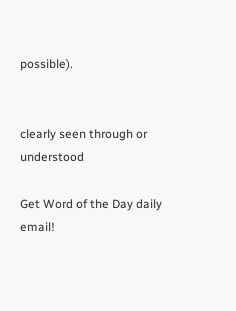possible).


clearly seen through or understood

Get Word of the Day daily email!